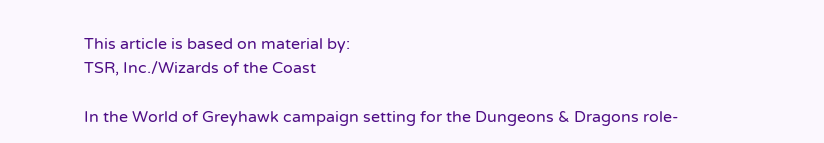This article is based on material by:
TSR, Inc./Wizards of the Coast

In the World of Greyhawk campaign setting for the Dungeons & Dragons role-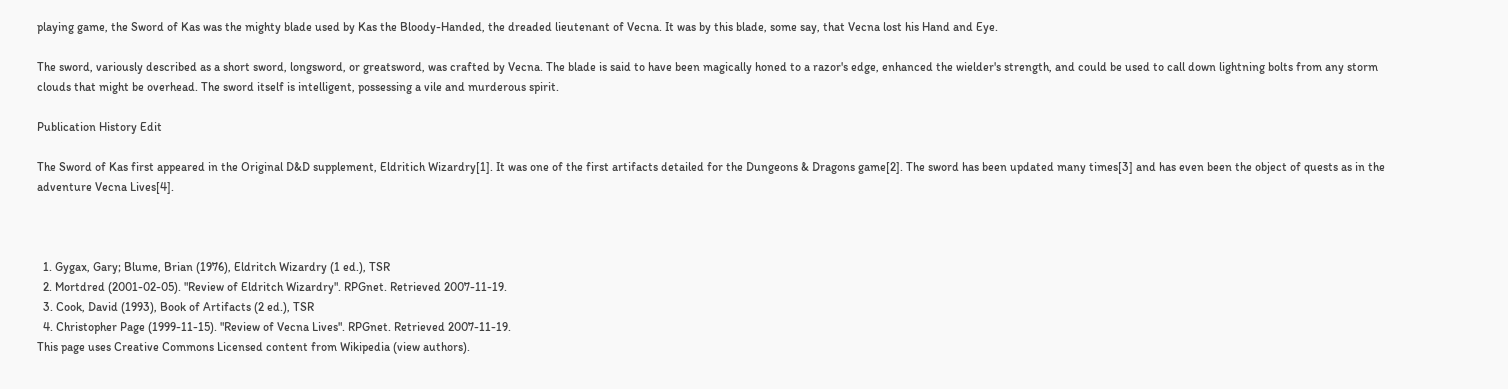playing game, the Sword of Kas was the mighty blade used by Kas the Bloody-Handed, the dreaded lieutenant of Vecna. It was by this blade, some say, that Vecna lost his Hand and Eye.

The sword, variously described as a short sword, longsword, or greatsword, was crafted by Vecna. The blade is said to have been magically honed to a razor's edge, enhanced the wielder's strength, and could be used to call down lightning bolts from any storm clouds that might be overhead. The sword itself is intelligent, possessing a vile and murderous spirit.

Publication History Edit

The Sword of Kas first appeared in the Original D&D supplement, Eldritich Wizardry[1]. It was one of the first artifacts detailed for the Dungeons & Dragons game[2]. The sword has been updated many times[3] and has even been the object of quests as in the adventure Vecna Lives[4].



  1. Gygax, Gary; Blume, Brian (1976), Eldritch Wizardry (1 ed.), TSR
  2. Mortdred (2001-02-05). "Review of Eldritch Wizardry". RPGnet. Retrieved 2007-11-19.
  3. Cook, David (1993), Book of Artifacts (2 ed.), TSR
  4. Christopher Page (1999-11-15). "Review of Vecna Lives". RPGnet. Retrieved 2007-11-19.
This page uses Creative Commons Licensed content from Wikipedia (view authors).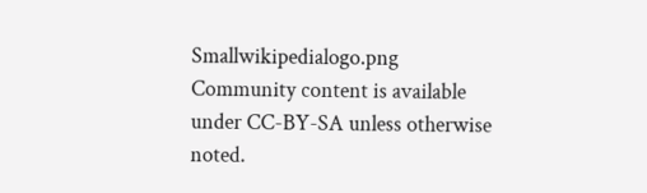Smallwikipedialogo.png
Community content is available under CC-BY-SA unless otherwise noted.